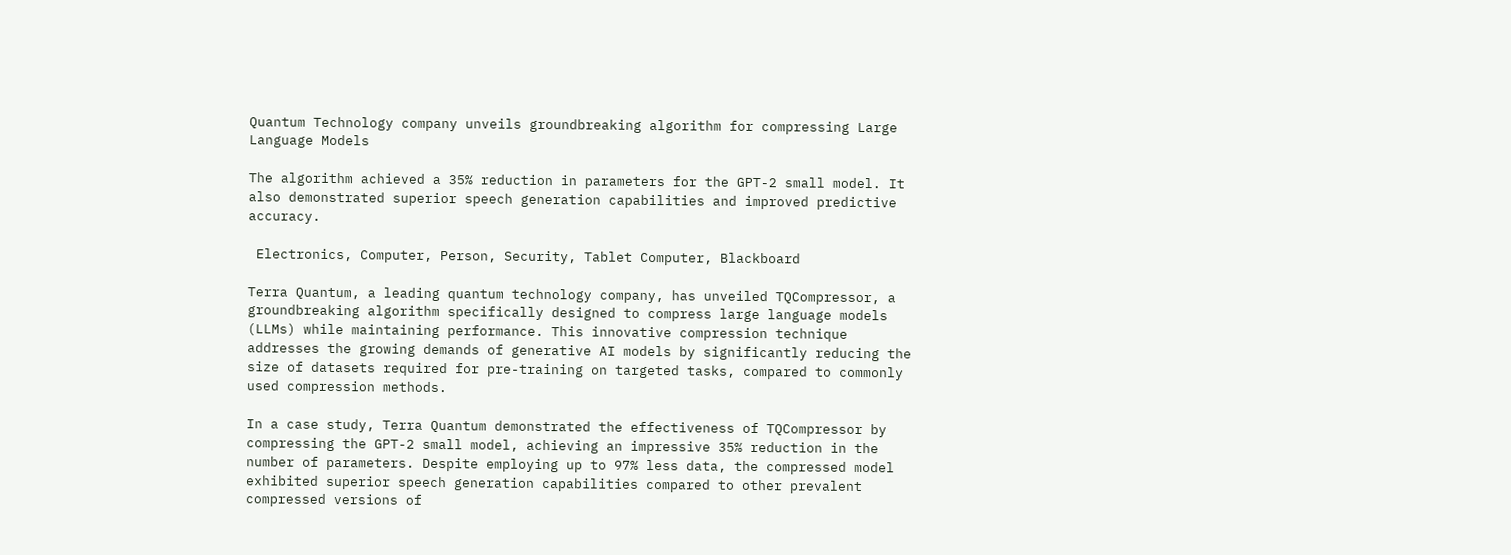Quantum Technology company unveils groundbreaking algorithm for compressing Large Language Models

The algorithm achieved a 35% reduction in parameters for the GPT-2 small model. It also demonstrated superior speech generation capabilities and improved predictive accuracy.

 Electronics, Computer, Person, Security, Tablet Computer, Blackboard

Terra Quantum, a leading quantum technology company, has unveiled TQCompressor, a groundbreaking algorithm specifically designed to compress large language models (LLMs) while maintaining performance. This innovative compression technique addresses the growing demands of generative AI models by significantly reducing the size of datasets required for pre-training on targeted tasks, compared to commonly used compression methods.

In a case study, Terra Quantum demonstrated the effectiveness of TQCompressor by compressing the GPT-2 small model, achieving an impressive 35% reduction in the number of parameters. Despite employing up to 97% less data, the compressed model exhibited superior speech generation capabilities compared to other prevalent compressed versions of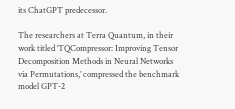its ChatGPT predecessor.

The researchers at Terra Quantum, in their work titled ‘TQCompressor: Improving Tensor Decomposition Methods in Neural Networks via Permutations,’ compressed the benchmark model GPT-2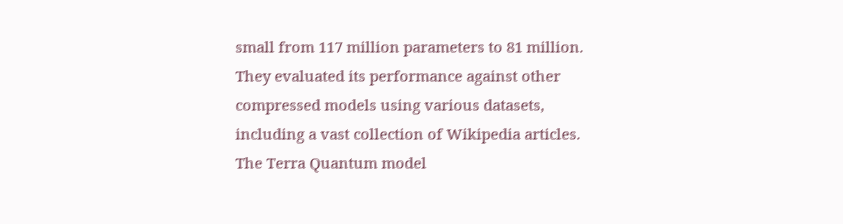small from 117 million parameters to 81 million. They evaluated its performance against other compressed models using various datasets, including a vast collection of Wikipedia articles. The Terra Quantum model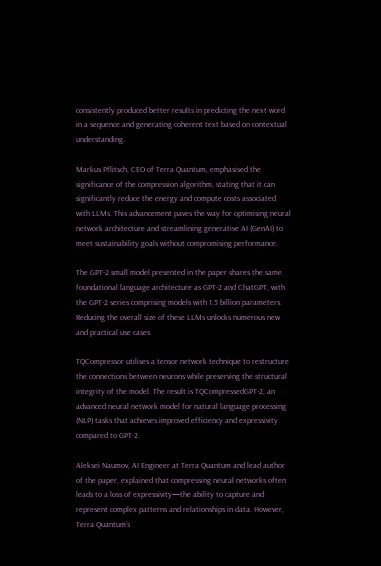consistently produced better results in predicting the next word in a sequence and generating coherent text based on contextual understanding.

Markus Pflitsch, CEO of Terra Quantum, emphasised the significance of the compression algorithm, stating that it can significantly reduce the energy and compute costs associated with LLMs. This advancement paves the way for optimising neural network architecture and streamlining generative AI (GenAI) to meet sustainability goals without compromising performance.

The GPT-2 small model presented in the paper shares the same foundational language architecture as GPT-2 and ChatGPT, with the GPT-2 series comprising models with 1.5 billion parameters. Reducing the overall size of these LLMs unlocks numerous new and practical use cases.

TQCompressor utilises a tensor network technique to restructure the connections between neurons while preserving the structural integrity of the model. The result is TQCompressedGPT-2, an advanced neural network model for natural language processing (NLP) tasks that achieves improved efficiency and expressivity compared to GPT-2.

Aleksei Naumov, AI Engineer at Terra Quantum and lead author of the paper, explained that compressing neural networks often leads to a loss of expressivity—the ability to capture and represent complex patterns and relationships in data. However, Terra Quantum’s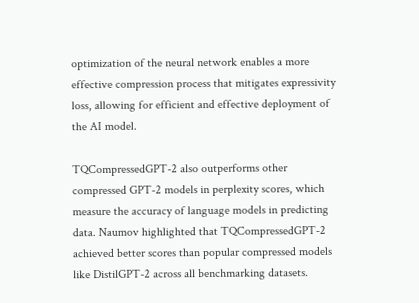optimization of the neural network enables a more effective compression process that mitigates expressivity loss, allowing for efficient and effective deployment of the AI model.

TQCompressedGPT-2 also outperforms other compressed GPT-2 models in perplexity scores, which measure the accuracy of language models in predicting data. Naumov highlighted that TQCompressedGPT-2 achieved better scores than popular compressed models like DistilGPT-2 across all benchmarking datasets.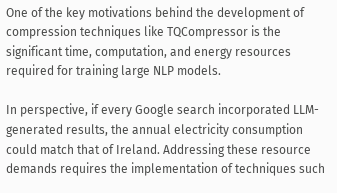One of the key motivations behind the development of compression techniques like TQCompressor is the significant time, computation, and energy resources required for training large NLP models.

In perspective, if every Google search incorporated LLM-generated results, the annual electricity consumption could match that of Ireland. Addressing these resource demands requires the implementation of techniques such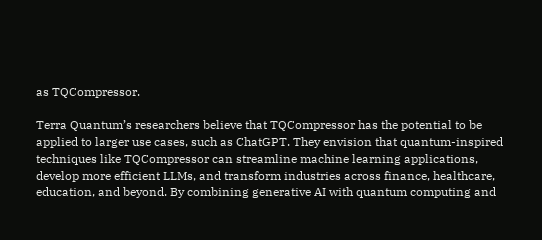as TQCompressor.

Terra Quantum’s researchers believe that TQCompressor has the potential to be applied to larger use cases, such as ChatGPT. They envision that quantum-inspired techniques like TQCompressor can streamline machine learning applications, develop more efficient LLMs, and transform industries across finance, healthcare, education, and beyond. By combining generative AI with quantum computing and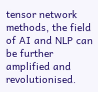tensor network methods, the field of AI and NLP can be further amplified and revolutionised.